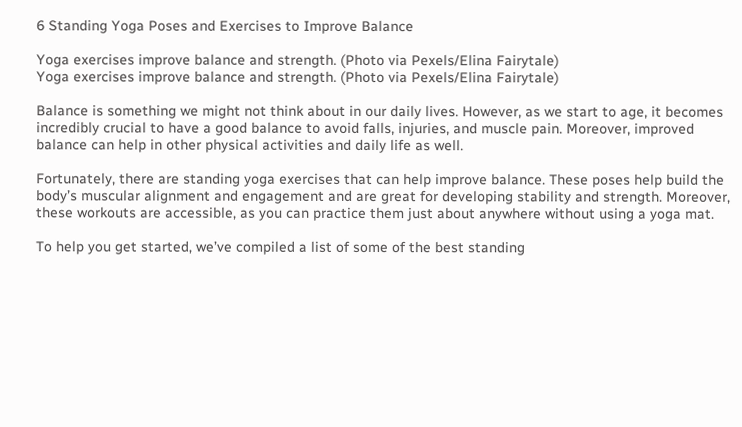6 Standing Yoga Poses and Exercises to Improve Balance

Yoga exercises improve balance and strength. (Photo via Pexels/Elina Fairytale)
Yoga exercises improve balance and strength. (Photo via Pexels/Elina Fairytale)

Balance is something we might not think about in our daily lives. However, as we start to age, it becomes incredibly crucial to have a good balance to avoid falls, injuries, and muscle pain. Moreover, improved balance can help in other physical activities and daily life as well.

Fortunately, there are standing yoga exercises that can help improve balance. These poses help build the body’s muscular alignment and engagement and are great for developing stability and strength. Moreover, these workouts are accessible, as you can practice them just about anywhere without using a yoga mat.

To help you get started, we’ve compiled a list of some of the best standing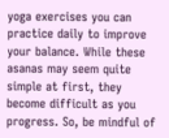yoga exercises you can practice daily to improve your balance. While these asanas may seem quite simple at first, they become difficult as you progress. So, be mindful of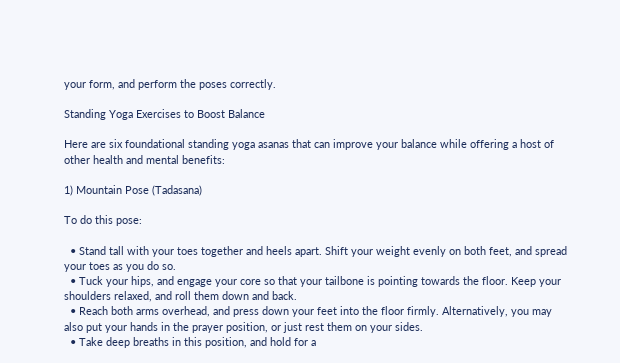your form, and perform the poses correctly.

Standing Yoga Exercises to Boost Balance

Here are six foundational standing yoga asanas that can improve your balance while offering a host of other health and mental benefits:

1) Mountain Pose (Tadasana)

To do this pose:

  • Stand tall with your toes together and heels apart. Shift your weight evenly on both feet, and spread your toes as you do so.
  • Tuck your hips, and engage your core so that your tailbone is pointing towards the floor. Keep your shoulders relaxed, and roll them down and back.
  • Reach both arms overhead, and press down your feet into the floor firmly. Alternatively, you may also put your hands in the prayer position, or just rest them on your sides.
  • Take deep breaths in this position, and hold for a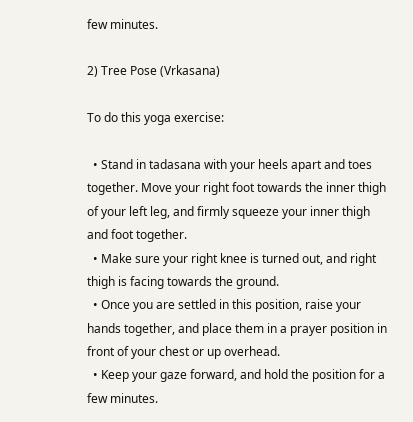few minutes.

2) Tree Pose (Vrkasana)

To do this yoga exercise:

  • Stand in tadasana with your heels apart and toes together. Move your right foot towards the inner thigh of your left leg, and firmly squeeze your inner thigh and foot together.
  • Make sure your right knee is turned out, and right thigh is facing towards the ground.
  • Once you are settled in this position, raise your hands together, and place them in a prayer position in front of your chest or up overhead.
  • Keep your gaze forward, and hold the position for a few minutes.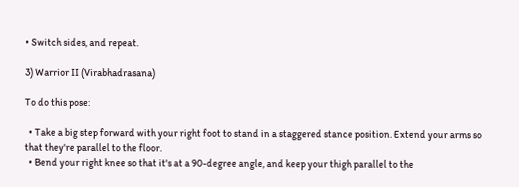• Switch sides, and repeat.

3) Warrior II (Virabhadrasana)

To do this pose:

  • Take a big step forward with your right foot to stand in a staggered stance position. Extend your arms so that they're parallel to the floor.
  • Bend your right knee so that it's at a 90-degree angle, and keep your thigh parallel to the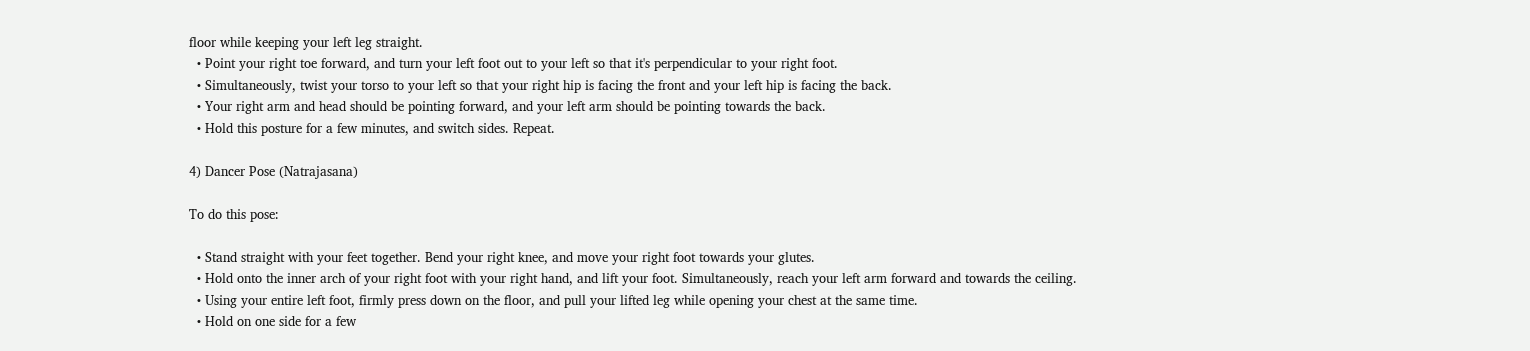floor while keeping your left leg straight.
  • Point your right toe forward, and turn your left foot out to your left so that it's perpendicular to your right foot.
  • Simultaneously, twist your torso to your left so that your right hip is facing the front and your left hip is facing the back.
  • Your right arm and head should be pointing forward, and your left arm should be pointing towards the back.
  • Hold this posture for a few minutes, and switch sides. Repeat.

4) Dancer Pose (Natrajasana)

To do this pose:

  • Stand straight with your feet together. Bend your right knee, and move your right foot towards your glutes.
  • Hold onto the inner arch of your right foot with your right hand, and lift your foot. Simultaneously, reach your left arm forward and towards the ceiling.
  • Using your entire left foot, firmly press down on the floor, and pull your lifted leg while opening your chest at the same time.
  • Hold on one side for a few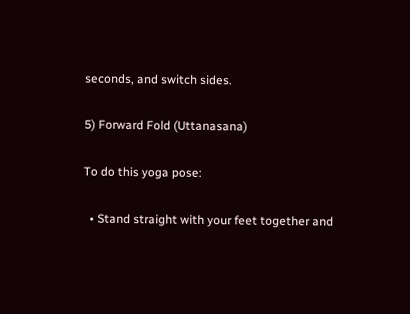seconds, and switch sides.

5) Forward Fold (Uttanasana)

To do this yoga pose:

  • Stand straight with your feet together and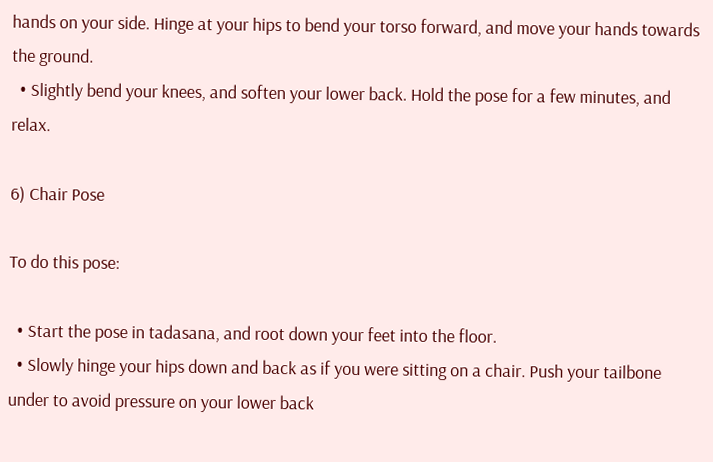hands on your side. Hinge at your hips to bend your torso forward, and move your hands towards the ground.
  • Slightly bend your knees, and soften your lower back. Hold the pose for a few minutes, and relax.

6) Chair Pose

To do this pose:

  • Start the pose in tadasana, and root down your feet into the floor.
  • Slowly hinge your hips down and back as if you were sitting on a chair. Push your tailbone under to avoid pressure on your lower back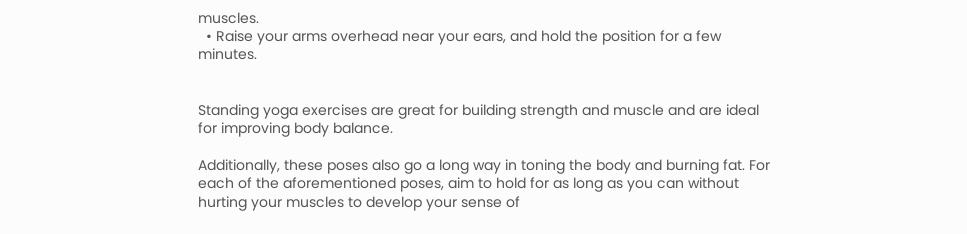muscles.
  • Raise your arms overhead near your ears, and hold the position for a few minutes.


Standing yoga exercises are great for building strength and muscle and are ideal for improving body balance.

Additionally, these poses also go a long way in toning the body and burning fat. For each of the aforementioned poses, aim to hold for as long as you can without hurting your muscles to develop your sense of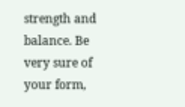strength and balance. Be very sure of your form,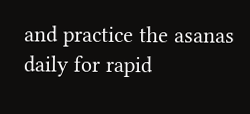and practice the asanas daily for rapid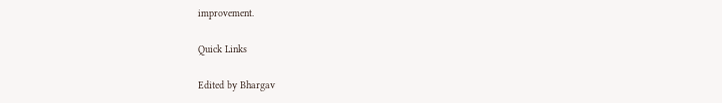improvement.

Quick Links

Edited by Bhargav